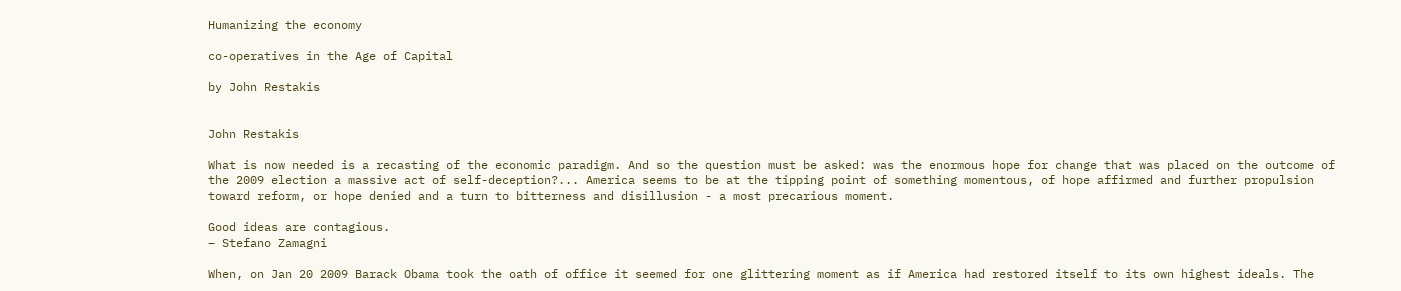Humanizing the economy

co-operatives in the Age of Capital

by John Restakis


John Restakis

What is now needed is a recasting of the economic paradigm. And so the question must be asked: was the enormous hope for change that was placed on the outcome of the 2009 election a massive act of self-deception?... America seems to be at the tipping point of something momentous, of hope affirmed and further propulsion toward reform, or hope denied and a turn to bitterness and disillusion - a most precarious moment.

Good ideas are contagious.
– Stefano Zamagni

When, on Jan 20 2009 Barack Obama took the oath of office it seemed for one glittering moment as if America had restored itself to its own highest ideals. The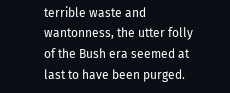terrible waste and wantonness, the utter folly of the Bush era seemed at last to have been purged.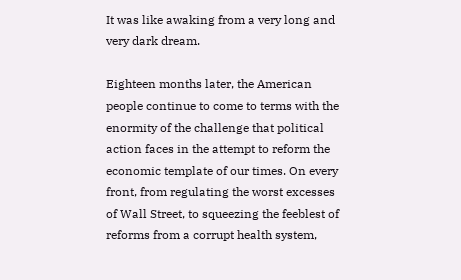It was like awaking from a very long and very dark dream.

Eighteen months later, the American people continue to come to terms with the enormity of the challenge that political action faces in the attempt to reform the economic template of our times. On every front, from regulating the worst excesses of Wall Street, to squeezing the feeblest of reforms from a corrupt health system,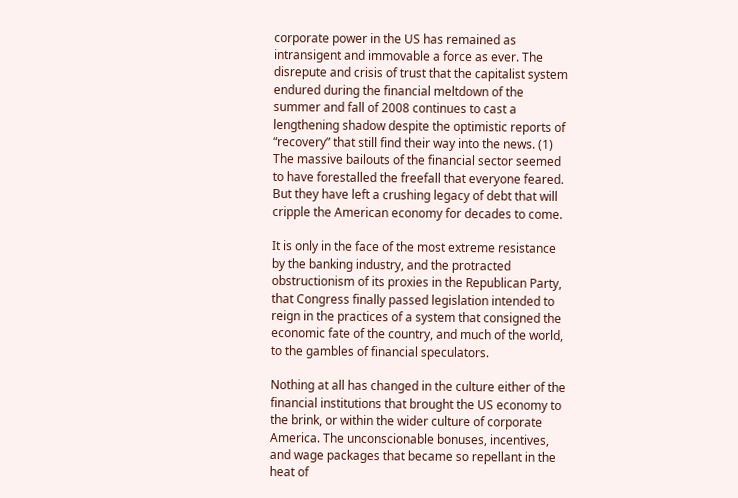corporate power in the US has remained as intransigent and immovable a force as ever. The disrepute and crisis of trust that the capitalist system endured during the financial meltdown of the summer and fall of 2008 continues to cast a lengthening shadow despite the optimistic reports of “recovery” that still find their way into the news. (1) The massive bailouts of the financial sector seemed to have forestalled the freefall that everyone feared. But they have left a crushing legacy of debt that will cripple the American economy for decades to come.

It is only in the face of the most extreme resistance by the banking industry, and the protracted obstructionism of its proxies in the Republican Party, that Congress finally passed legislation intended to reign in the practices of a system that consigned the economic fate of the country, and much of the world, to the gambles of financial speculators.

Nothing at all has changed in the culture either of the financial institutions that brought the US economy to the brink, or within the wider culture of corporate America. The unconscionable bonuses, incentives, and wage packages that became so repellant in the heat of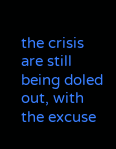the crisis are still being doled out, with the excuse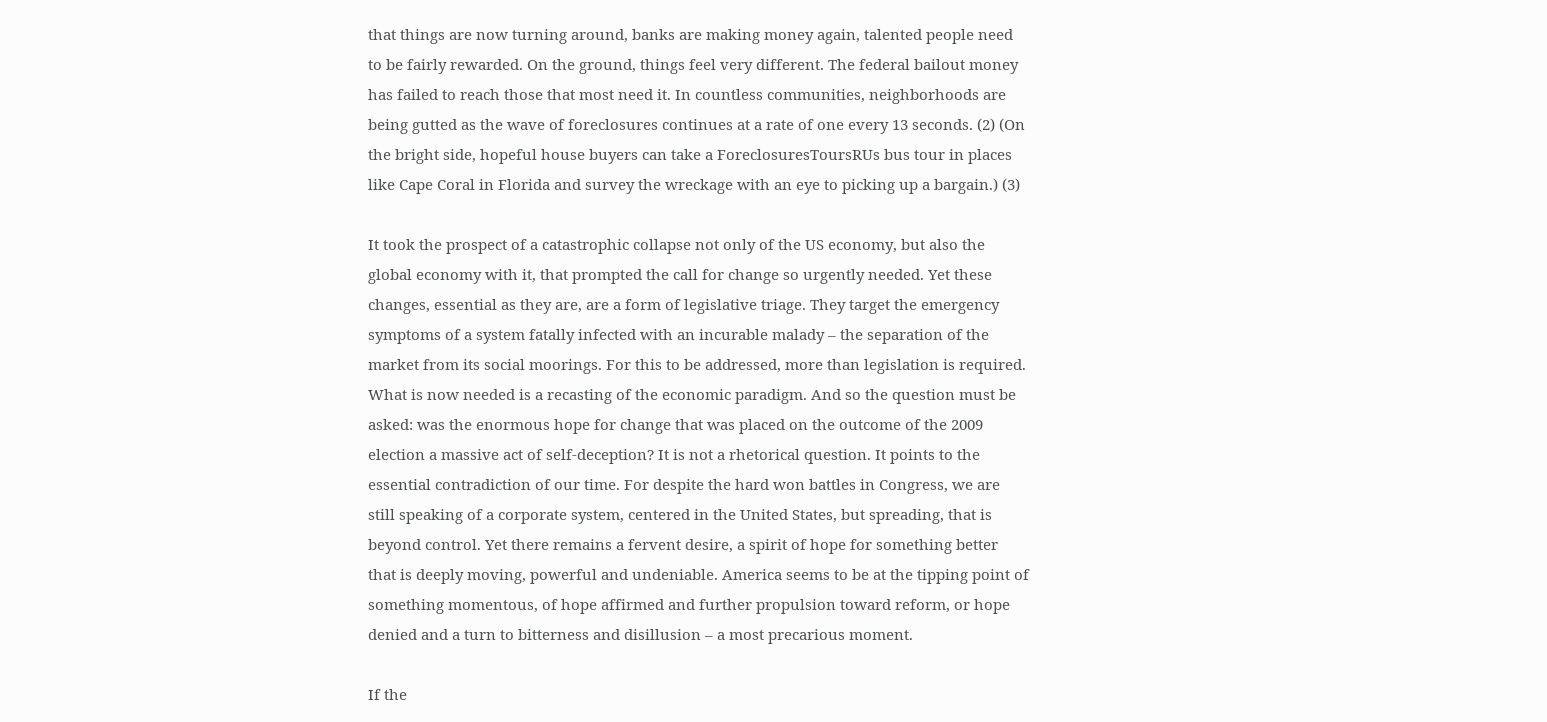that things are now turning around, banks are making money again, talented people need to be fairly rewarded. On the ground, things feel very different. The federal bailout money has failed to reach those that most need it. In countless communities, neighborhoods are being gutted as the wave of foreclosures continues at a rate of one every 13 seconds. (2) (On the bright side, hopeful house buyers can take a ForeclosuresToursRUs bus tour in places like Cape Coral in Florida and survey the wreckage with an eye to picking up a bargain.) (3)

It took the prospect of a catastrophic collapse not only of the US economy, but also the global economy with it, that prompted the call for change so urgently needed. Yet these changes, essential as they are, are a form of legislative triage. They target the emergency symptoms of a system fatally infected with an incurable malady – the separation of the market from its social moorings. For this to be addressed, more than legislation is required. What is now needed is a recasting of the economic paradigm. And so the question must be asked: was the enormous hope for change that was placed on the outcome of the 2009 election a massive act of self-deception? It is not a rhetorical question. It points to the essential contradiction of our time. For despite the hard won battles in Congress, we are still speaking of a corporate system, centered in the United States, but spreading, that is beyond control. Yet there remains a fervent desire, a spirit of hope for something better that is deeply moving, powerful and undeniable. America seems to be at the tipping point of something momentous, of hope affirmed and further propulsion toward reform, or hope denied and a turn to bitterness and disillusion – a most precarious moment.

If the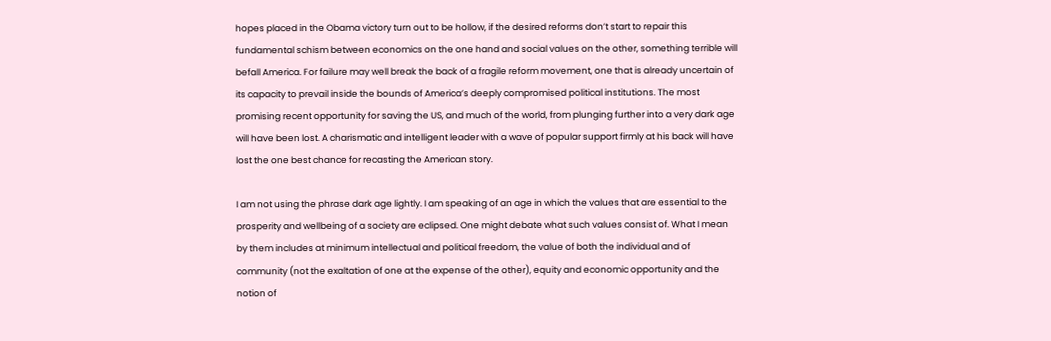hopes placed in the Obama victory turn out to be hollow, if the desired reforms don’t start to repair this fundamental schism between economics on the one hand and social values on the other, something terrible will befall America. For failure may well break the back of a fragile reform movement, one that is already uncertain of its capacity to prevail inside the bounds of America’s deeply compromised political institutions. The most promising recent opportunity for saving the US, and much of the world, from plunging further into a very dark age will have been lost. A charismatic and intelligent leader with a wave of popular support firmly at his back will have lost the one best chance for recasting the American story.

I am not using the phrase dark age lightly. I am speaking of an age in which the values that are essential to the prosperity and wellbeing of a society are eclipsed. One might debate what such values consist of. What I mean by them includes at minimum intellectual and political freedom, the value of both the individual and of community (not the exaltation of one at the expense of the other), equity and economic opportunity and the notion of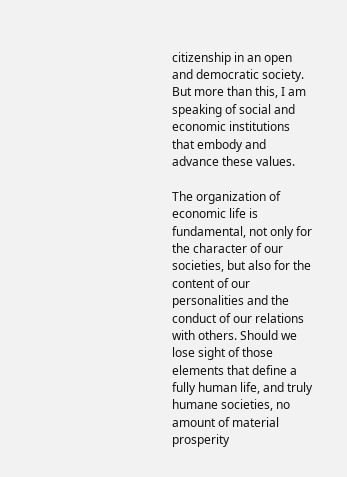citizenship in an open and democratic society. But more than this, I am speaking of social and economic institutions that embody and advance these values.

The organization of economic life is fundamental, not only for the character of our societies, but also for the content of our personalities and the conduct of our relations with others. Should we lose sight of those elements that define a fully human life, and truly humane societies, no amount of material prosperity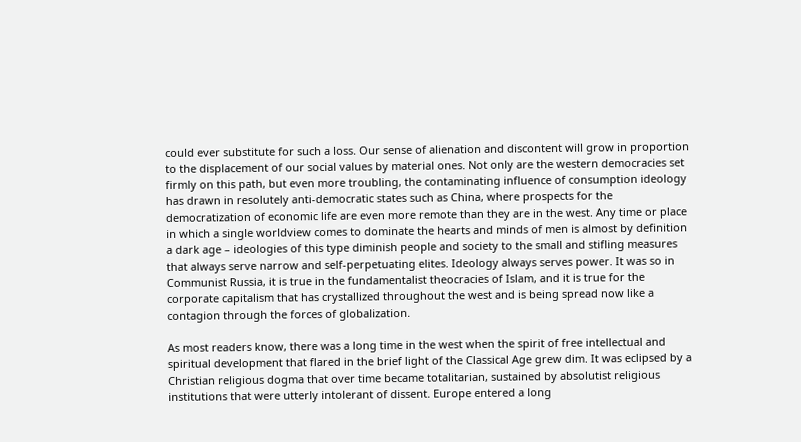could ever substitute for such a loss. Our sense of alienation and discontent will grow in proportion to the displacement of our social values by material ones. Not only are the western democracies set firmly on this path, but even more troubling, the contaminating influence of consumption ideology has drawn in resolutely anti-democratic states such as China, where prospects for the democratization of economic life are even more remote than they are in the west. Any time or place in which a single worldview comes to dominate the hearts and minds of men is almost by definition a dark age – ideologies of this type diminish people and society to the small and stifling measures that always serve narrow and self-perpetuating elites. Ideology always serves power. It was so in Communist Russia, it is true in the fundamentalist theocracies of Islam, and it is true for the corporate capitalism that has crystallized throughout the west and is being spread now like a contagion through the forces of globalization.

As most readers know, there was a long time in the west when the spirit of free intellectual and spiritual development that flared in the brief light of the Classical Age grew dim. It was eclipsed by a Christian religious dogma that over time became totalitarian, sustained by absolutist religious institutions that were utterly intolerant of dissent. Europe entered a long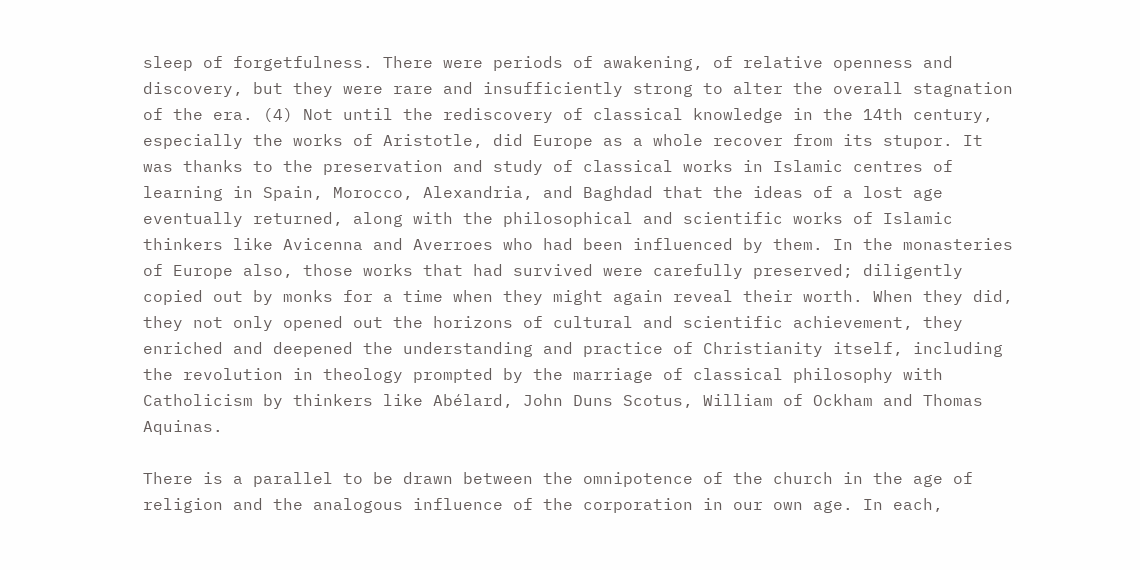sleep of forgetfulness. There were periods of awakening, of relative openness and discovery, but they were rare and insufficiently strong to alter the overall stagnation of the era. (4) Not until the rediscovery of classical knowledge in the 14th century, especially the works of Aristotle, did Europe as a whole recover from its stupor. It was thanks to the preservation and study of classical works in Islamic centres of learning in Spain, Morocco, Alexandria, and Baghdad that the ideas of a lost age eventually returned, along with the philosophical and scientific works of Islamic thinkers like Avicenna and Averroes who had been influenced by them. In the monasteries of Europe also, those works that had survived were carefully preserved; diligently copied out by monks for a time when they might again reveal their worth. When they did, they not only opened out the horizons of cultural and scientific achievement, they enriched and deepened the understanding and practice of Christianity itself, including the revolution in theology prompted by the marriage of classical philosophy with Catholicism by thinkers like Abélard, John Duns Scotus, William of Ockham and Thomas Aquinas.

There is a parallel to be drawn between the omnipotence of the church in the age of religion and the analogous influence of the corporation in our own age. In each,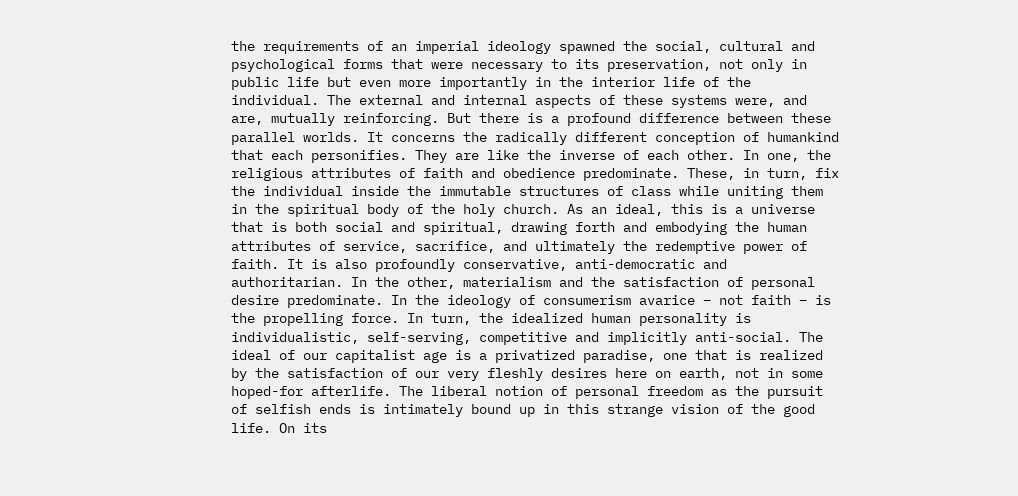the requirements of an imperial ideology spawned the social, cultural and psychological forms that were necessary to its preservation, not only in public life but even more importantly in the interior life of the individual. The external and internal aspects of these systems were, and are, mutually reinforcing. But there is a profound difference between these parallel worlds. It concerns the radically different conception of humankind that each personifies. They are like the inverse of each other. In one, the religious attributes of faith and obedience predominate. These, in turn, fix the individual inside the immutable structures of class while uniting them in the spiritual body of the holy church. As an ideal, this is a universe that is both social and spiritual, drawing forth and embodying the human attributes of service, sacrifice, and ultimately the redemptive power of faith. It is also profoundly conservative, anti-democratic and authoritarian. In the other, materialism and the satisfaction of personal desire predominate. In the ideology of consumerism avarice – not faith – is the propelling force. In turn, the idealized human personality is individualistic, self-serving, competitive and implicitly anti-social. The ideal of our capitalist age is a privatized paradise, one that is realized by the satisfaction of our very fleshly desires here on earth, not in some hoped-for afterlife. The liberal notion of personal freedom as the pursuit of selfish ends is intimately bound up in this strange vision of the good life. On its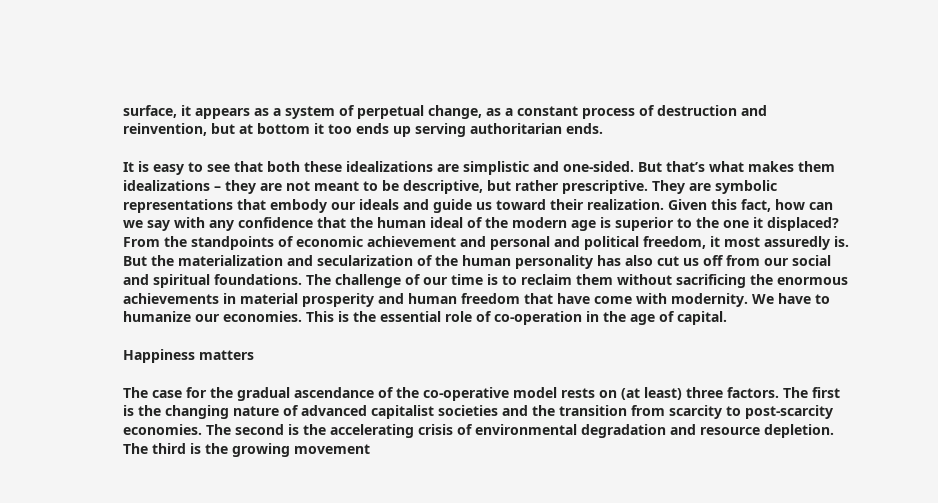surface, it appears as a system of perpetual change, as a constant process of destruction and reinvention, but at bottom it too ends up serving authoritarian ends.

It is easy to see that both these idealizations are simplistic and one-sided. But that’s what makes them idealizations – they are not meant to be descriptive, but rather prescriptive. They are symbolic representations that embody our ideals and guide us toward their realization. Given this fact, how can we say with any confidence that the human ideal of the modern age is superior to the one it displaced? From the standpoints of economic achievement and personal and political freedom, it most assuredly is. But the materialization and secularization of the human personality has also cut us off from our social and spiritual foundations. The challenge of our time is to reclaim them without sacrificing the enormous achievements in material prosperity and human freedom that have come with modernity. We have to humanize our economies. This is the essential role of co-operation in the age of capital.

Happiness matters

The case for the gradual ascendance of the co-operative model rests on (at least) three factors. The first is the changing nature of advanced capitalist societies and the transition from scarcity to post-scarcity economies. The second is the accelerating crisis of environmental degradation and resource depletion. The third is the growing movement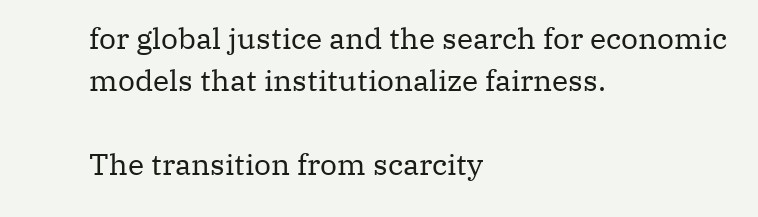for global justice and the search for economic models that institutionalize fairness.

The transition from scarcity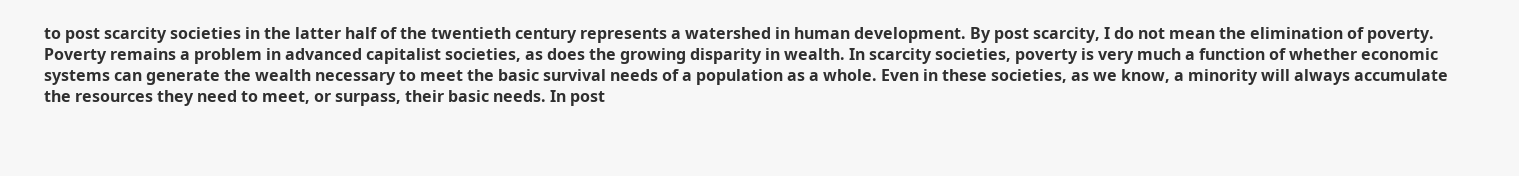to post scarcity societies in the latter half of the twentieth century represents a watershed in human development. By post scarcity, I do not mean the elimination of poverty. Poverty remains a problem in advanced capitalist societies, as does the growing disparity in wealth. In scarcity societies, poverty is very much a function of whether economic systems can generate the wealth necessary to meet the basic survival needs of a population as a whole. Even in these societies, as we know, a minority will always accumulate the resources they need to meet, or surpass, their basic needs. In post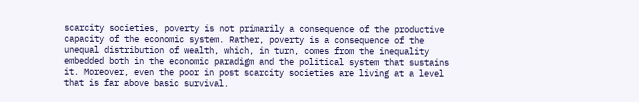scarcity societies, poverty is not primarily a consequence of the productive capacity of the economic system. Rather, poverty is a consequence of the unequal distribution of wealth, which, in turn, comes from the inequality embedded both in the economic paradigm and the political system that sustains it. Moreover, even the poor in post scarcity societies are living at a level that is far above basic survival.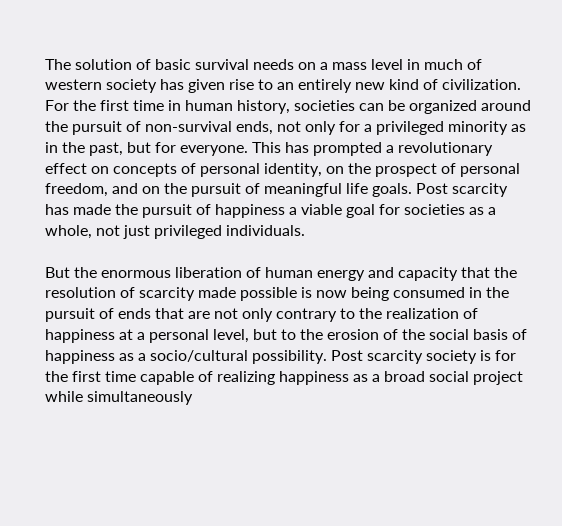The solution of basic survival needs on a mass level in much of western society has given rise to an entirely new kind of civilization. For the first time in human history, societies can be organized around the pursuit of non-survival ends, not only for a privileged minority as in the past, but for everyone. This has prompted a revolutionary effect on concepts of personal identity, on the prospect of personal freedom, and on the pursuit of meaningful life goals. Post scarcity has made the pursuit of happiness a viable goal for societies as a whole, not just privileged individuals.

But the enormous liberation of human energy and capacity that the resolution of scarcity made possible is now being consumed in the pursuit of ends that are not only contrary to the realization of happiness at a personal level, but to the erosion of the social basis of happiness as a socio/cultural possibility. Post scarcity society is for the first time capable of realizing happiness as a broad social project while simultaneously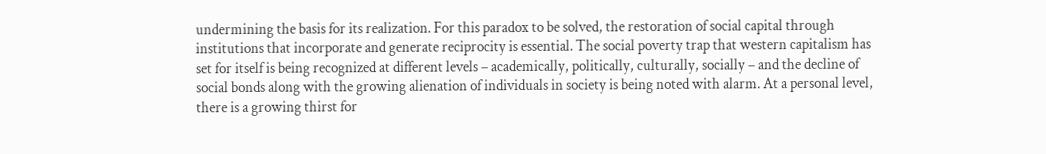undermining the basis for its realization. For this paradox to be solved, the restoration of social capital through institutions that incorporate and generate reciprocity is essential. The social poverty trap that western capitalism has set for itself is being recognized at different levels – academically, politically, culturally, socially – and the decline of social bonds along with the growing alienation of individuals in society is being noted with alarm. At a personal level, there is a growing thirst for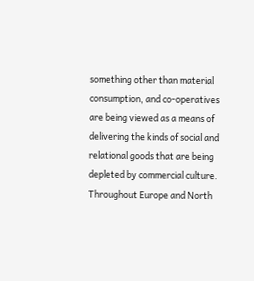something other than material consumption, and co-operatives are being viewed as a means of delivering the kinds of social and relational goods that are being depleted by commercial culture. Throughout Europe and North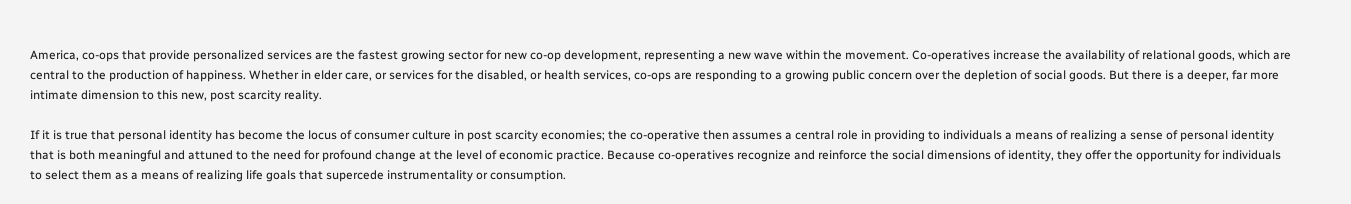America, co-ops that provide personalized services are the fastest growing sector for new co-op development, representing a new wave within the movement. Co-operatives increase the availability of relational goods, which are central to the production of happiness. Whether in elder care, or services for the disabled, or health services, co-ops are responding to a growing public concern over the depletion of social goods. But there is a deeper, far more intimate dimension to this new, post scarcity reality.

If it is true that personal identity has become the locus of consumer culture in post scarcity economies; the co-operative then assumes a central role in providing to individuals a means of realizing a sense of personal identity that is both meaningful and attuned to the need for profound change at the level of economic practice. Because co-operatives recognize and reinforce the social dimensions of identity, they offer the opportunity for individuals to select them as a means of realizing life goals that supercede instrumentality or consumption.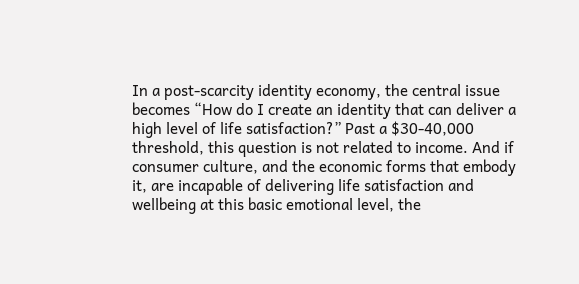In a post-scarcity identity economy, the central issue becomes “How do I create an identity that can deliver a high level of life satisfaction?” Past a $30-40,000 threshold, this question is not related to income. And if consumer culture, and the economic forms that embody it, are incapable of delivering life satisfaction and wellbeing at this basic emotional level, the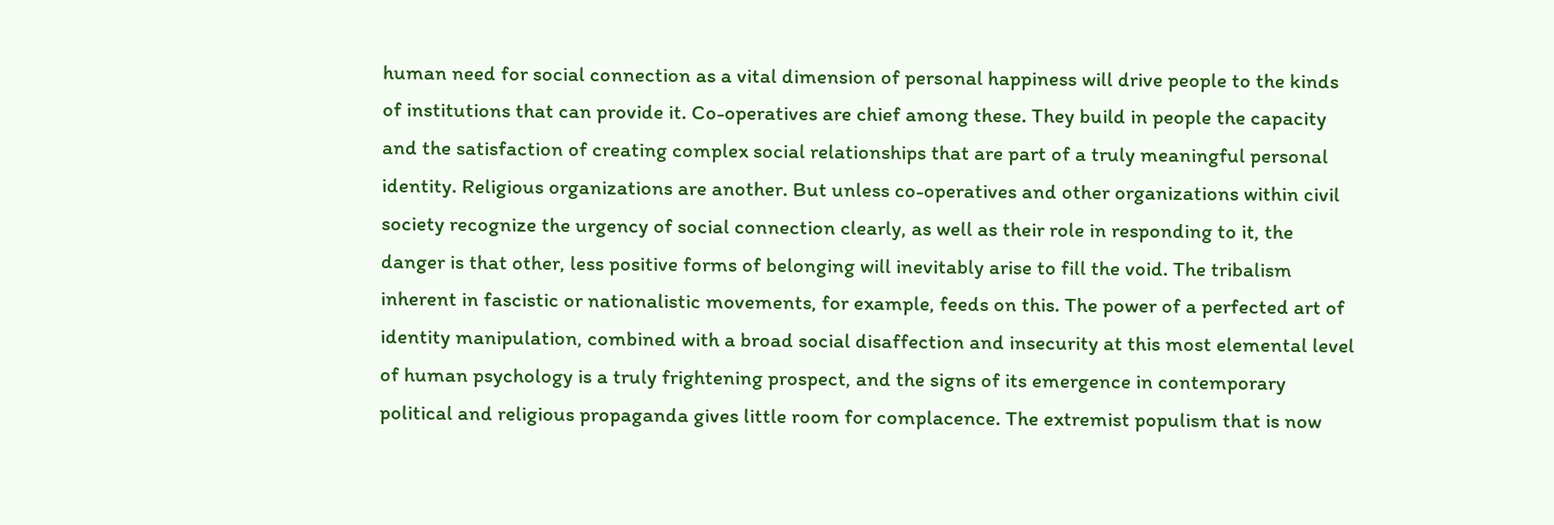human need for social connection as a vital dimension of personal happiness will drive people to the kinds of institutions that can provide it. Co-operatives are chief among these. They build in people the capacity and the satisfaction of creating complex social relationships that are part of a truly meaningful personal identity. Religious organizations are another. But unless co-operatives and other organizations within civil society recognize the urgency of social connection clearly, as well as their role in responding to it, the danger is that other, less positive forms of belonging will inevitably arise to fill the void. The tribalism inherent in fascistic or nationalistic movements, for example, feeds on this. The power of a perfected art of identity manipulation, combined with a broad social disaffection and insecurity at this most elemental level of human psychology is a truly frightening prospect, and the signs of its emergence in contemporary political and religious propaganda gives little room for complacence. The extremist populism that is now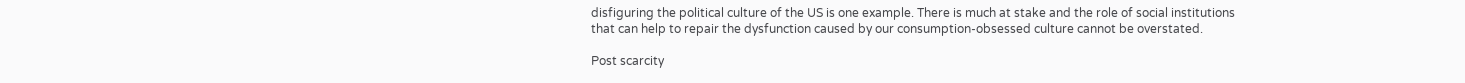disfiguring the political culture of the US is one example. There is much at stake and the role of social institutions that can help to repair the dysfunction caused by our consumption-obsessed culture cannot be overstated.

Post scarcity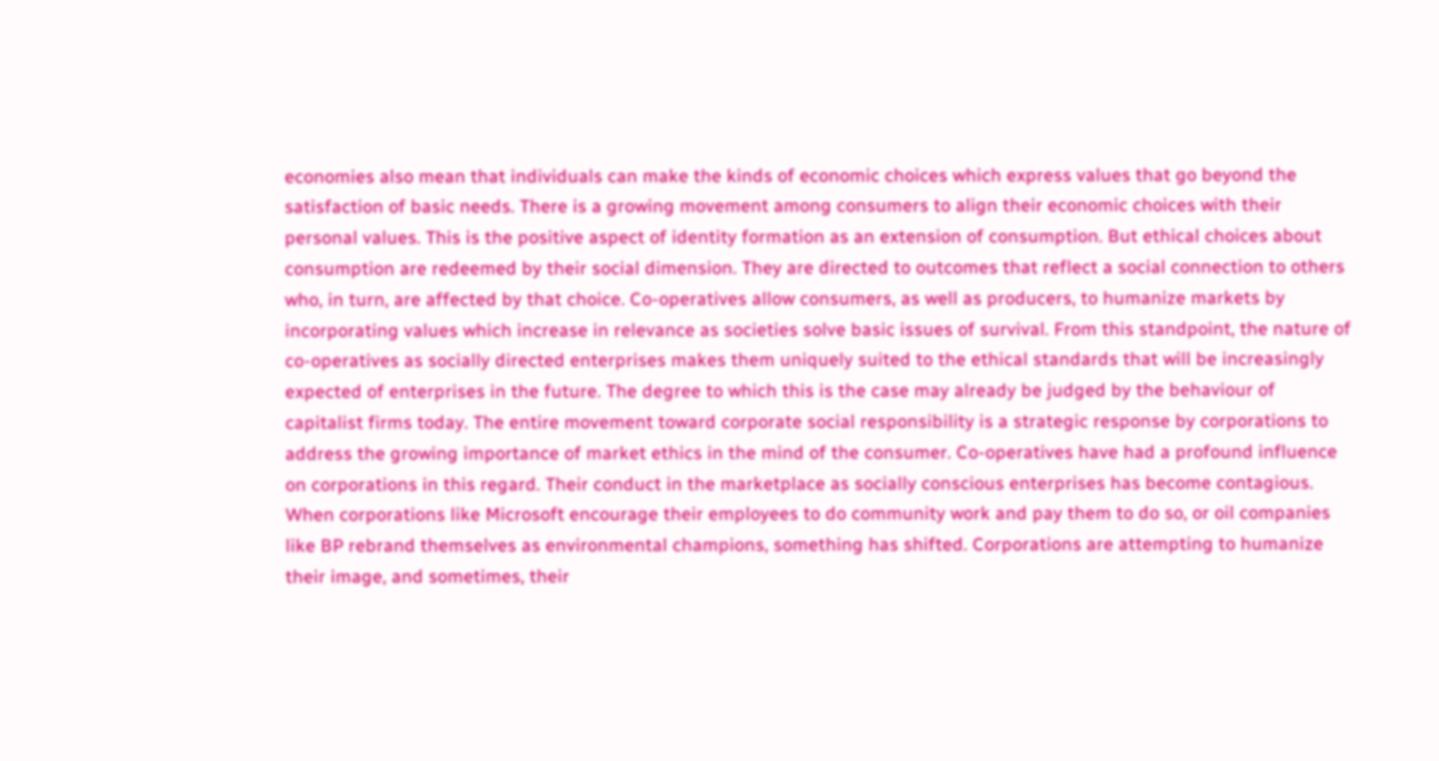economies also mean that individuals can make the kinds of economic choices which express values that go beyond the satisfaction of basic needs. There is a growing movement among consumers to align their economic choices with their personal values. This is the positive aspect of identity formation as an extension of consumption. But ethical choices about consumption are redeemed by their social dimension. They are directed to outcomes that reflect a social connection to others who, in turn, are affected by that choice. Co-operatives allow consumers, as well as producers, to humanize markets by incorporating values which increase in relevance as societies solve basic issues of survival. From this standpoint, the nature of co-operatives as socially directed enterprises makes them uniquely suited to the ethical standards that will be increasingly expected of enterprises in the future. The degree to which this is the case may already be judged by the behaviour of capitalist firms today. The entire movement toward corporate social responsibility is a strategic response by corporations to address the growing importance of market ethics in the mind of the consumer. Co-operatives have had a profound influence on corporations in this regard. Their conduct in the marketplace as socially conscious enterprises has become contagious. When corporations like Microsoft encourage their employees to do community work and pay them to do so, or oil companies like BP rebrand themselves as environmental champions, something has shifted. Corporations are attempting to humanize their image, and sometimes, their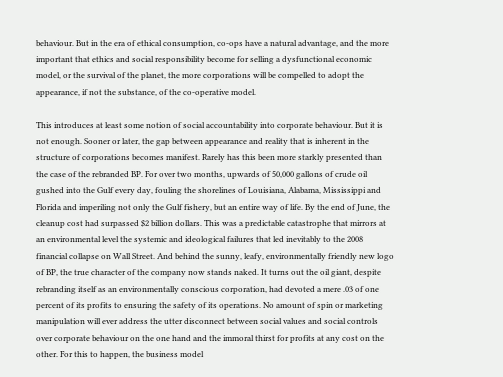behaviour. But in the era of ethical consumption, co-ops have a natural advantage, and the more important that ethics and social responsibility become for selling a dysfunctional economic model, or the survival of the planet, the more corporations will be compelled to adopt the appearance, if not the substance, of the co-operative model.

This introduces at least some notion of social accountability into corporate behaviour. But it is not enough. Sooner or later, the gap between appearance and reality that is inherent in the structure of corporations becomes manifest. Rarely has this been more starkly presented than the case of the rebranded BP. For over two months, upwards of 50,000 gallons of crude oil gushed into the Gulf every day, fouling the shorelines of Louisiana, Alabama, Mississippi and Florida and imperiling not only the Gulf fishery, but an entire way of life. By the end of June, the cleanup cost had surpassed $2 billion dollars. This was a predictable catastrophe that mirrors at an environmental level the systemic and ideological failures that led inevitably to the 2008 financial collapse on Wall Street. And behind the sunny, leafy, environmentally friendly new logo of BP, the true character of the company now stands naked. It turns out the oil giant, despite rebranding itself as an environmentally conscious corporation, had devoted a mere .03 of one percent of its profits to ensuring the safety of its operations. No amount of spin or marketing manipulation will ever address the utter disconnect between social values and social controls over corporate behaviour on the one hand and the immoral thirst for profits at any cost on the other. For this to happen, the business model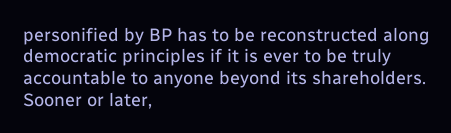personified by BP has to be reconstructed along democratic principles if it is ever to be truly accountable to anyone beyond its shareholders. Sooner or later,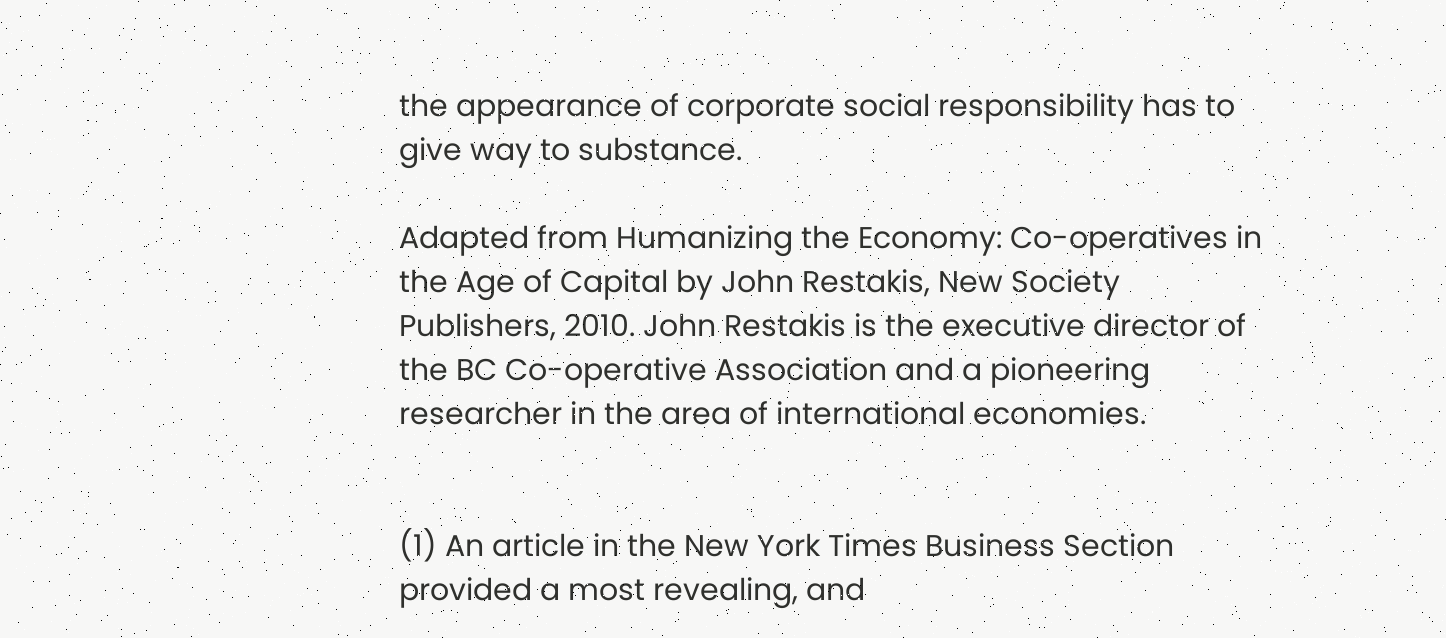the appearance of corporate social responsibility has to give way to substance.

Adapted from Humanizing the Economy: Co-operatives in the Age of Capital by John Restakis, New Society Publishers, 2010. John Restakis is the executive director of the BC Co-operative Association and a pioneering researcher in the area of international economies.


(1) An article in the New York Times Business Section provided a most revealing, and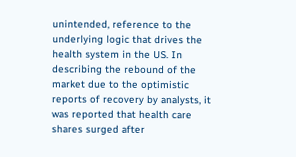unintended, reference to the underlying logic that drives the health system in the US. In describing the rebound of the market due to the optimistic reports of recovery by analysts, it was reported that health care shares surged after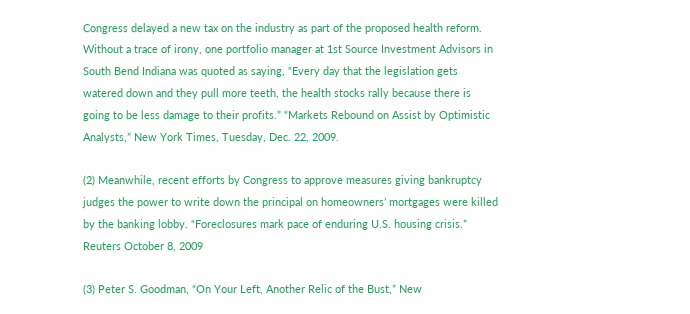Congress delayed a new tax on the industry as part of the proposed health reform. Without a trace of irony, one portfolio manager at 1st Source Investment Advisors in South Bend Indiana was quoted as saying, “Every day that the legislation gets watered down and they pull more teeth, the health stocks rally because there is going to be less damage to their profits.” “Markets Rebound on Assist by Optimistic Analysts,” New York Times, Tuesday, Dec. 22, 2009.

(2) Meanwhile, recent efforts by Congress to approve measures giving bankruptcy judges the power to write down the principal on homeowners’ mortgages were killed by the banking lobby. “Foreclosures mark pace of enduring U.S. housing crisis.” Reuters October 8, 2009

(3) Peter S. Goodman, “On Your Left, Another Relic of the Bust,” New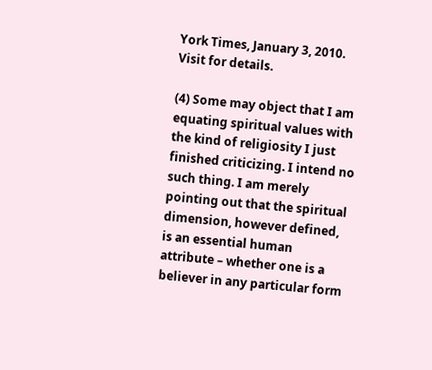York Times, January 3, 2010. Visit for details.

(4) Some may object that I am equating spiritual values with the kind of religiosity I just finished criticizing. I intend no such thing. I am merely pointing out that the spiritual dimension, however defined, is an essential human attribute – whether one is a believer in any particular form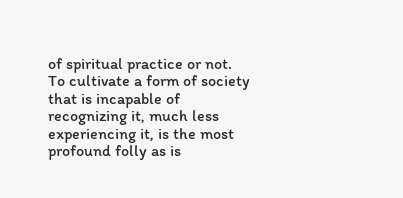of spiritual practice or not. To cultivate a form of society that is incapable of recognizing it, much less experiencing it, is the most profound folly as is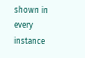shown in every instance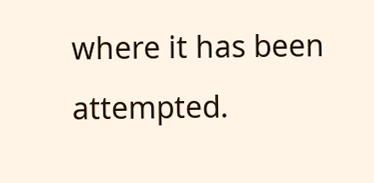where it has been attempted.